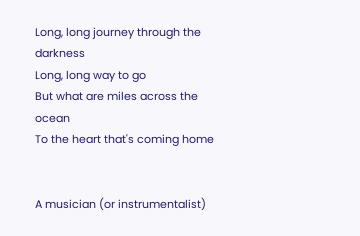Long, long journey through the darkness
Long, long way to go
But what are miles across the ocean
To the heart that's coming home


A musician (or instrumentalist)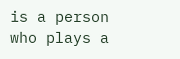is a person who plays a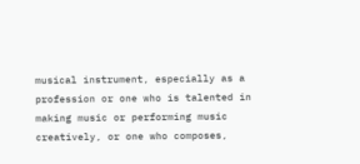musical instrument, especially as a profession or one who is talented in making music or performing music creatively, or one who composes,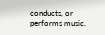conducts, or performs music.